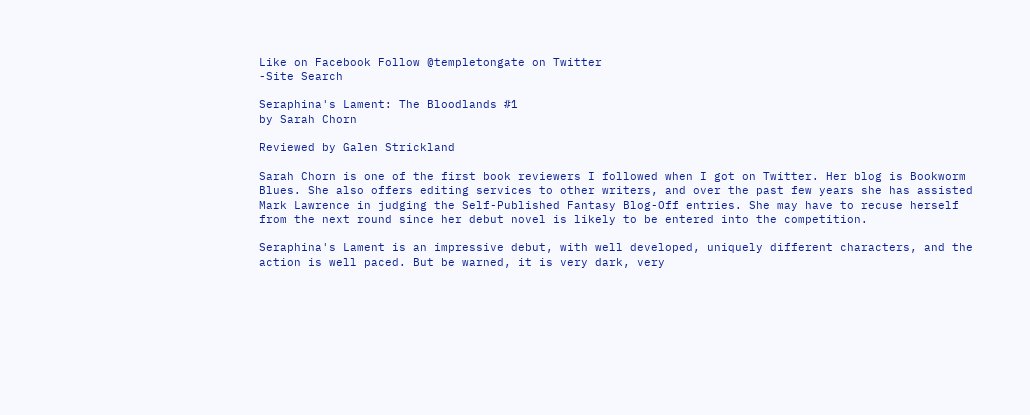Like on Facebook Follow @templetongate on Twitter
-Site Search

Seraphina's Lament: The Bloodlands #1
by Sarah Chorn

Reviewed by Galen Strickland

Sarah Chorn is one of the first book reviewers I followed when I got on Twitter. Her blog is Bookworm Blues. She also offers editing services to other writers, and over the past few years she has assisted Mark Lawrence in judging the Self-Published Fantasy Blog-Off entries. She may have to recuse herself from the next round since her debut novel is likely to be entered into the competition.

Seraphina's Lament is an impressive debut, with well developed, uniquely different characters, and the action is well paced. But be warned, it is very dark, very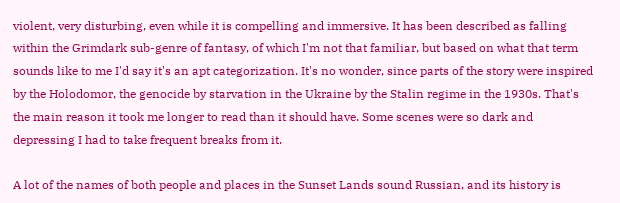violent, very disturbing, even while it is compelling and immersive. It has been described as falling within the Grimdark sub-genre of fantasy, of which I'm not that familiar, but based on what that term sounds like to me I'd say it's an apt categorization. It's no wonder, since parts of the story were inspired by the Holodomor, the genocide by starvation in the Ukraine by the Stalin regime in the 1930s. That's the main reason it took me longer to read than it should have. Some scenes were so dark and depressing I had to take frequent breaks from it.

A lot of the names of both people and places in the Sunset Lands sound Russian, and its history is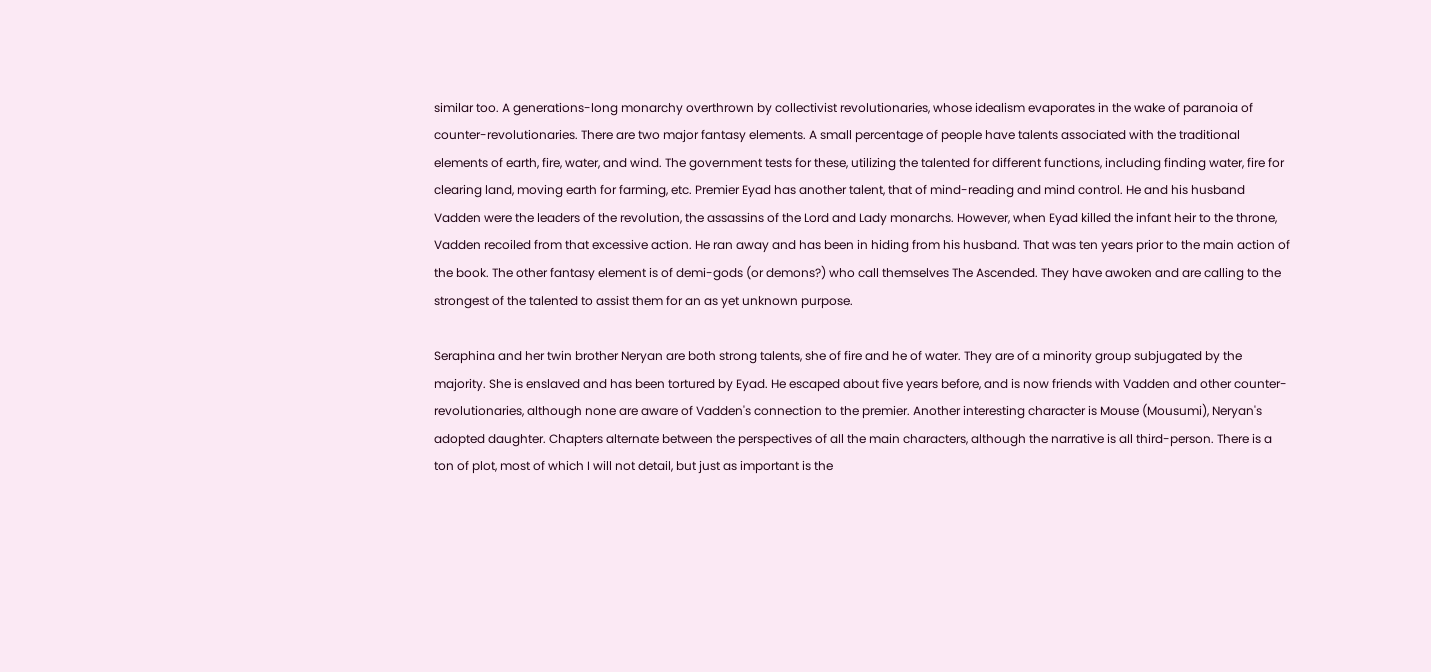similar too. A generations-long monarchy overthrown by collectivist revolutionaries, whose idealism evaporates in the wake of paranoia of counter-revolutionaries. There are two major fantasy elements. A small percentage of people have talents associated with the traditional elements of earth, fire, water, and wind. The government tests for these, utilizing the talented for different functions, including finding water, fire for clearing land, moving earth for farming, etc. Premier Eyad has another talent, that of mind-reading and mind control. He and his husband Vadden were the leaders of the revolution, the assassins of the Lord and Lady monarchs. However, when Eyad killed the infant heir to the throne, Vadden recoiled from that excessive action. He ran away and has been in hiding from his husband. That was ten years prior to the main action of the book. The other fantasy element is of demi-gods (or demons?) who call themselves The Ascended. They have awoken and are calling to the strongest of the talented to assist them for an as yet unknown purpose.

Seraphina and her twin brother Neryan are both strong talents, she of fire and he of water. They are of a minority group subjugated by the majority. She is enslaved and has been tortured by Eyad. He escaped about five years before, and is now friends with Vadden and other counter-revolutionaries, although none are aware of Vadden's connection to the premier. Another interesting character is Mouse (Mousumi), Neryan's adopted daughter. Chapters alternate between the perspectives of all the main characters, although the narrative is all third-person. There is a ton of plot, most of which I will not detail, but just as important is the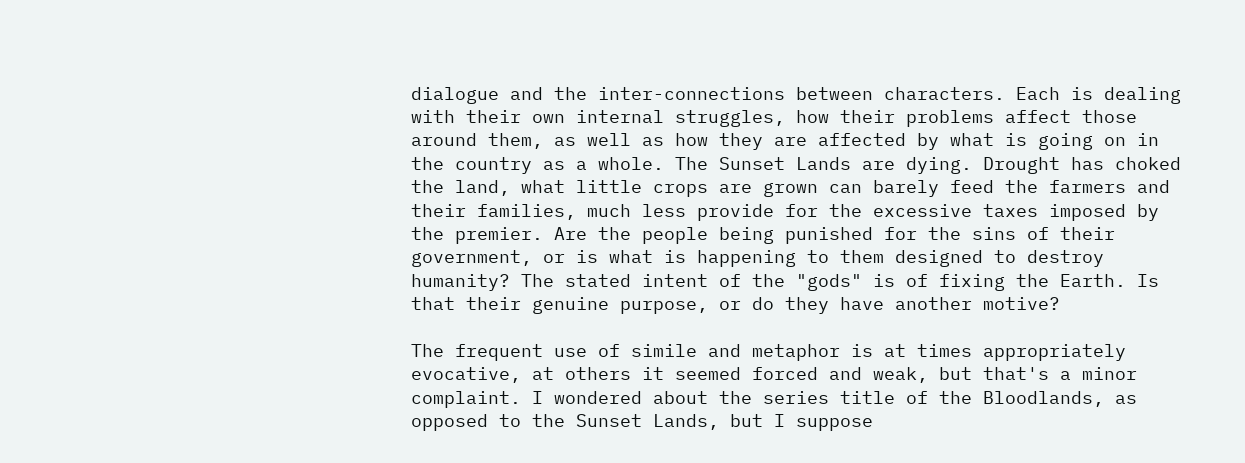dialogue and the inter-connections between characters. Each is dealing with their own internal struggles, how their problems affect those around them, as well as how they are affected by what is going on in the country as a whole. The Sunset Lands are dying. Drought has choked the land, what little crops are grown can barely feed the farmers and their families, much less provide for the excessive taxes imposed by the premier. Are the people being punished for the sins of their government, or is what is happening to them designed to destroy humanity? The stated intent of the "gods" is of fixing the Earth. Is that their genuine purpose, or do they have another motive?

The frequent use of simile and metaphor is at times appropriately evocative, at others it seemed forced and weak, but that's a minor complaint. I wondered about the series title of the Bloodlands, as opposed to the Sunset Lands, but I suppose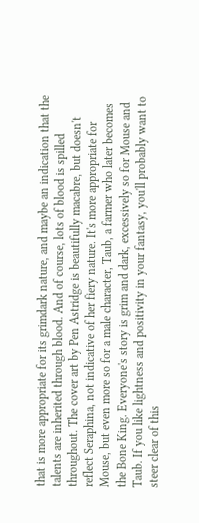that is more appropriate for its grimdark nature, and maybe an indication that the talents are inherited through blood. And of course, lots of blood is spilled throughout. The cover art by Pen Astridge is beautifully macabre, but doesn't reflect Seraphina, not indicative of her fiery nature. It's more appropriate for Mouse, but even more so for a male character, Taub, a farmer who later becomes the Bone King. Everyone's story is grim and dark, excessively so for Mouse and Taub. If you like lightness and positivity in your fantasy, you'll probably want to steer clear of this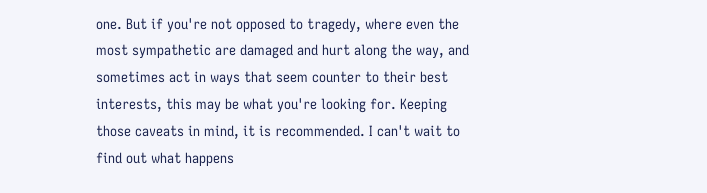one. But if you're not opposed to tragedy, where even the most sympathetic are damaged and hurt along the way, and sometimes act in ways that seem counter to their best interests, this may be what you're looking for. Keeping those caveats in mind, it is recommended. I can't wait to find out what happens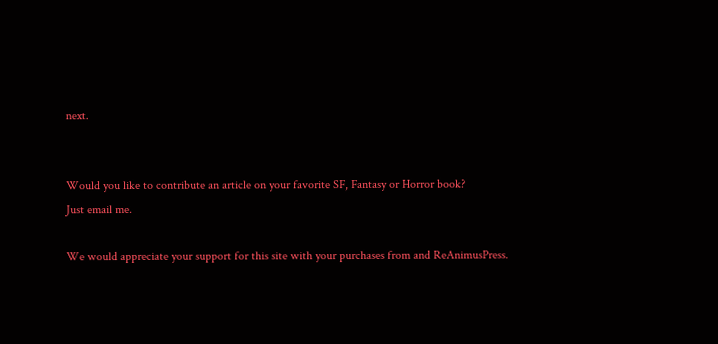next.


Would you like to contribute an article on your favorite SF, Fantasy or Horror book?
Just email me.

We would appreciate your support for this site with your purchases from and ReAnimusPress.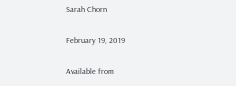Sarah Chorn

February 19, 2019

Available from